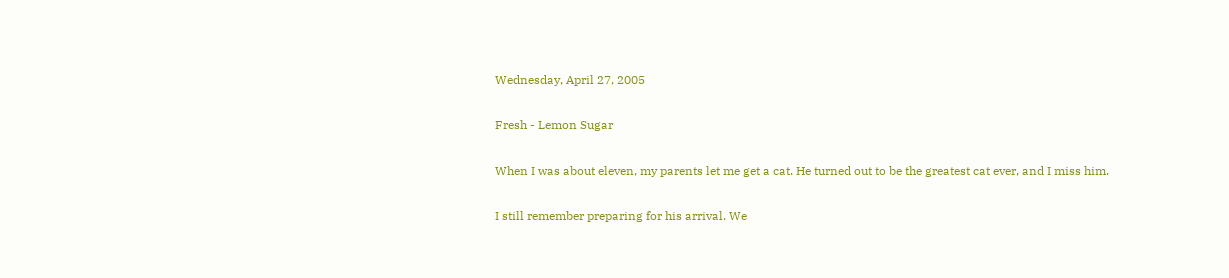Wednesday, April 27, 2005

Fresh - Lemon Sugar

When I was about eleven, my parents let me get a cat. He turned out to be the greatest cat ever, and I miss him.

I still remember preparing for his arrival. We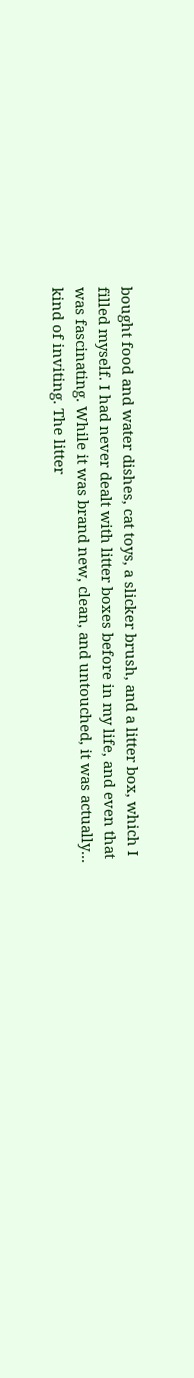bought food and water dishes, cat toys, a slicker brush, and a litter box, which I filled myself. I had never dealt with litter boxes before in my life, and even that was fascinating. While it was brand new, clean, and untouched, it was actually... kind of inviting. The litter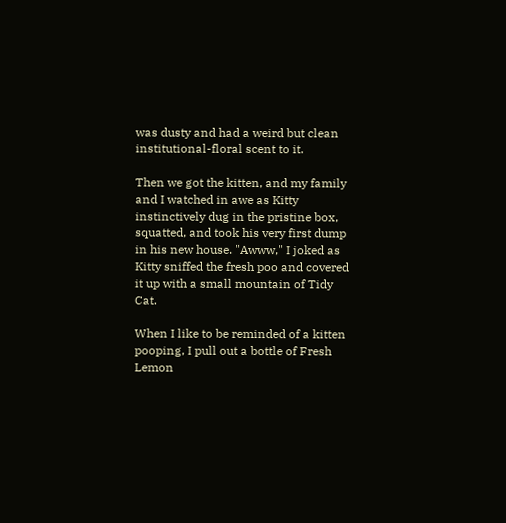was dusty and had a weird but clean institutional-floral scent to it.

Then we got the kitten, and my family and I watched in awe as Kitty instinctively dug in the pristine box, squatted, and took his very first dump in his new house. "Awww," I joked as Kitty sniffed the fresh poo and covered it up with a small mountain of Tidy Cat.

When I like to be reminded of a kitten pooping, I pull out a bottle of Fresh Lemon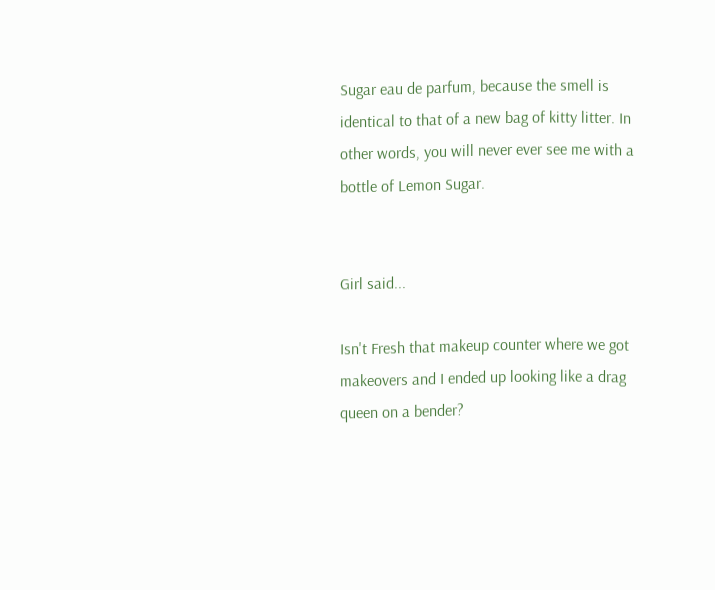Sugar eau de parfum, because the smell is identical to that of a new bag of kitty litter. In other words, you will never ever see me with a bottle of Lemon Sugar.


Girl said...

Isn't Fresh that makeup counter where we got makeovers and I ended up looking like a drag queen on a bender?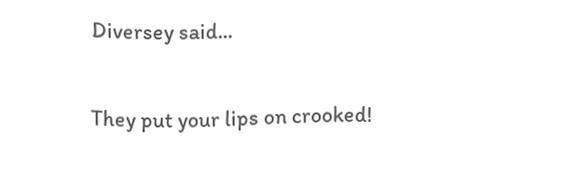Diversey said...

They put your lips on crooked!